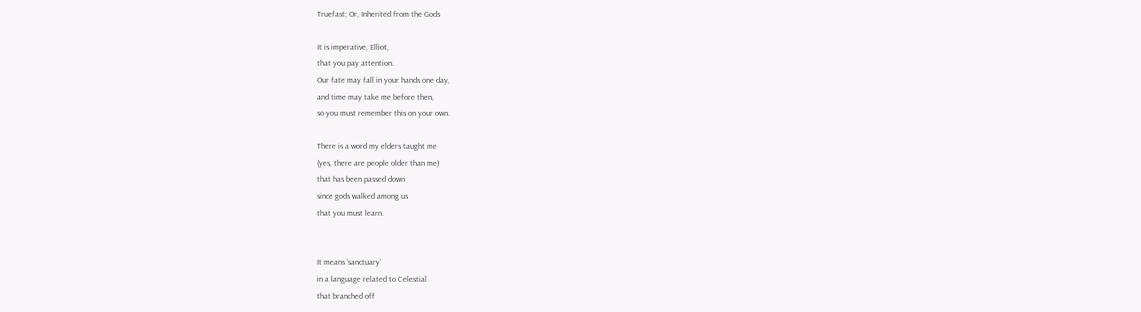Truefast; Or, Inherited from the Gods

It is imperative, Elliot,
that you pay attention.
Our fate may fall in your hands one day,
and time may take me before then,
so you must remember this on your own.

There is a word my elders taught me
(yes, there are people older than me)
that has been passed down
since gods walked among us
that you must learn.


It means ‘sanctuary’
in a language related to Celestial
that branched off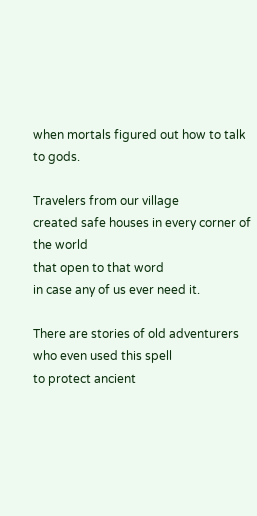when mortals figured out how to talk to gods.

Travelers from our village
created safe houses in every corner of the world
that open to that word
in case any of us ever need it.

There are stories of old adventurers
who even used this spell
to protect ancient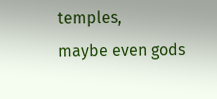temples,
maybe even gods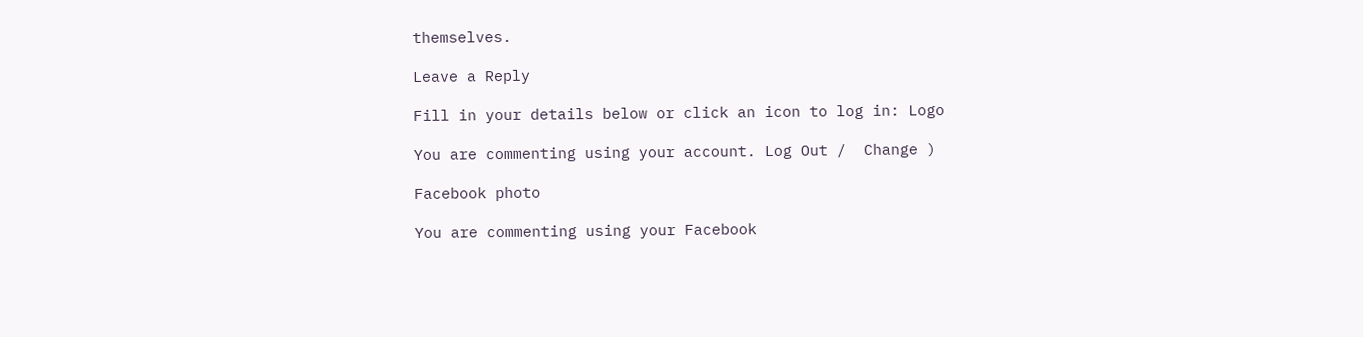themselves.

Leave a Reply

Fill in your details below or click an icon to log in: Logo

You are commenting using your account. Log Out /  Change )

Facebook photo

You are commenting using your Facebook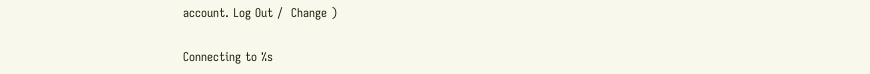account. Log Out /  Change )

Connecting to %s